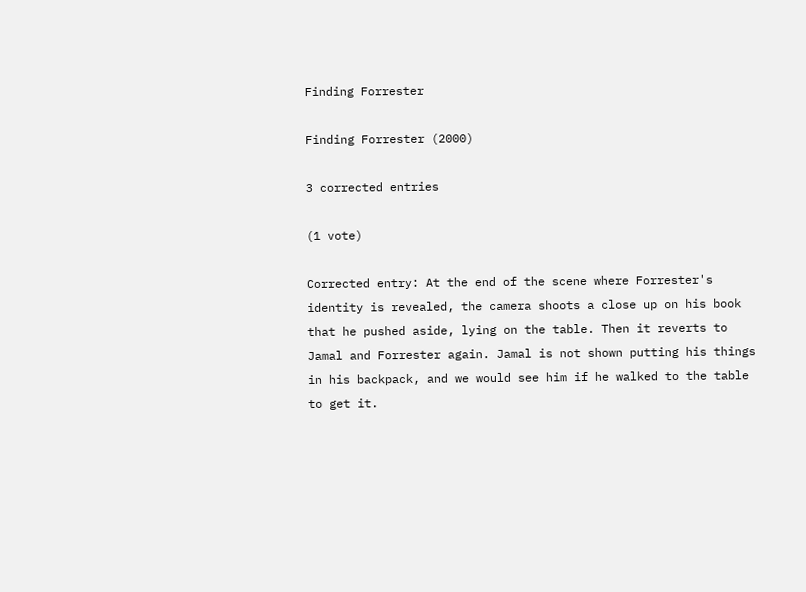Finding Forrester

Finding Forrester (2000)

3 corrected entries

(1 vote)

Corrected entry: At the end of the scene where Forrester's identity is revealed, the camera shoots a close up on his book that he pushed aside, lying on the table. Then it reverts to Jamal and Forrester again. Jamal is not shown putting his things in his backpack, and we would see him if he walked to the table to get it.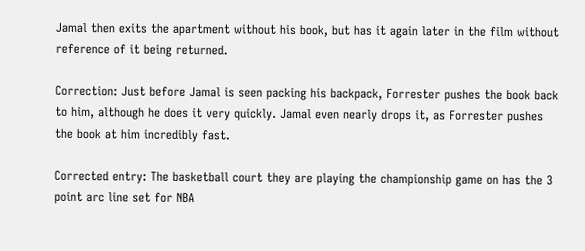Jamal then exits the apartment without his book, but has it again later in the film without reference of it being returned.

Correction: Just before Jamal is seen packing his backpack, Forrester pushes the book back to him, although he does it very quickly. Jamal even nearly drops it, as Forrester pushes the book at him incredibly fast.

Corrected entry: The basketball court they are playing the championship game on has the 3 point arc line set for NBA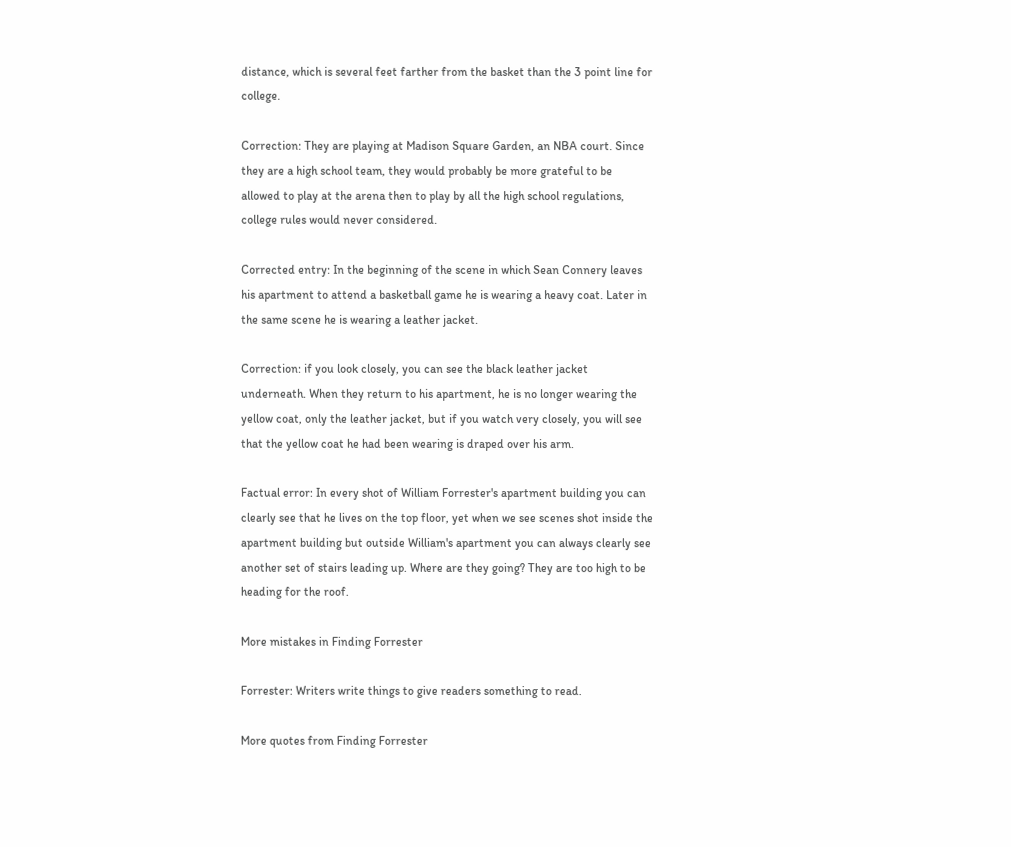distance, which is several feet farther from the basket than the 3 point line for college.

Correction: They are playing at Madison Square Garden, an NBA court. Since they are a high school team, they would probably be more grateful to be allowed to play at the arena then to play by all the high school regulations, college rules would never considered.

Corrected entry: In the beginning of the scene in which Sean Connery leaves his apartment to attend a basketball game he is wearing a heavy coat. Later in the same scene he is wearing a leather jacket.

Correction: if you look closely, you can see the black leather jacket underneath. When they return to his apartment, he is no longer wearing the yellow coat, only the leather jacket, but if you watch very closely, you will see that the yellow coat he had been wearing is draped over his arm.

Factual error: In every shot of William Forrester's apartment building you can clearly see that he lives on the top floor, yet when we see scenes shot inside the apartment building but outside William's apartment you can always clearly see another set of stairs leading up. Where are they going? They are too high to be heading for the roof.

More mistakes in Finding Forrester

Forrester: Writers write things to give readers something to read.

More quotes from Finding Forrester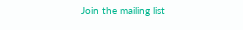Join the mailing list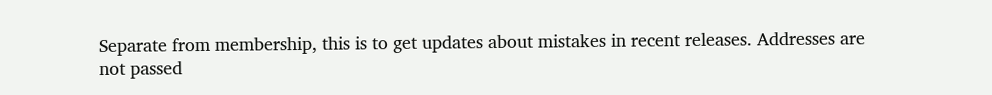Separate from membership, this is to get updates about mistakes in recent releases. Addresses are not passed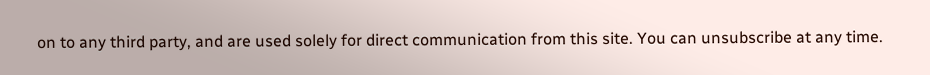on to any third party, and are used solely for direct communication from this site. You can unsubscribe at any time.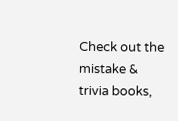Check out the mistake & trivia books,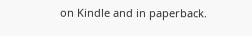on Kindle and in paperback.